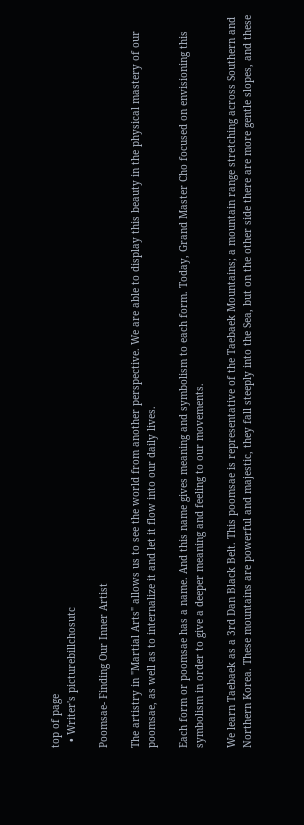top of page
  • Writer's picturebillchosutc

Poomsae- Finding Our Inner Artist

The artistry in "Martial Arts" allows us to see the world from another perspective. We are able to display this beauty in the physical mastery of our poomsae, as well as to internalize it and let it flow into our daily lives.

Each form or poomsae has a name. And this name gives meaning and symbolism to each form. Today, Grand Master Cho focused on envisioning this symbolism in order to give a deeper meaning and feeling to our movements.

We learn Taebaek as a 3rd Dan Black Belt. This poomsae is representative of the Taebaek Mountains; a mountain range stretching across Southern and Northern Korea. These mountains are powerful and majestic, they fall steeply into the Sea, but on the other side there are more gentle slopes, and these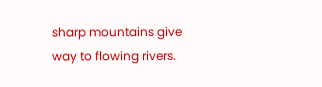sharp mountains give way to flowing rivers.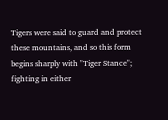Tigers were said to guard and protect these mountains, and so this form begins sharply with "Tiger Stance"; fighting in either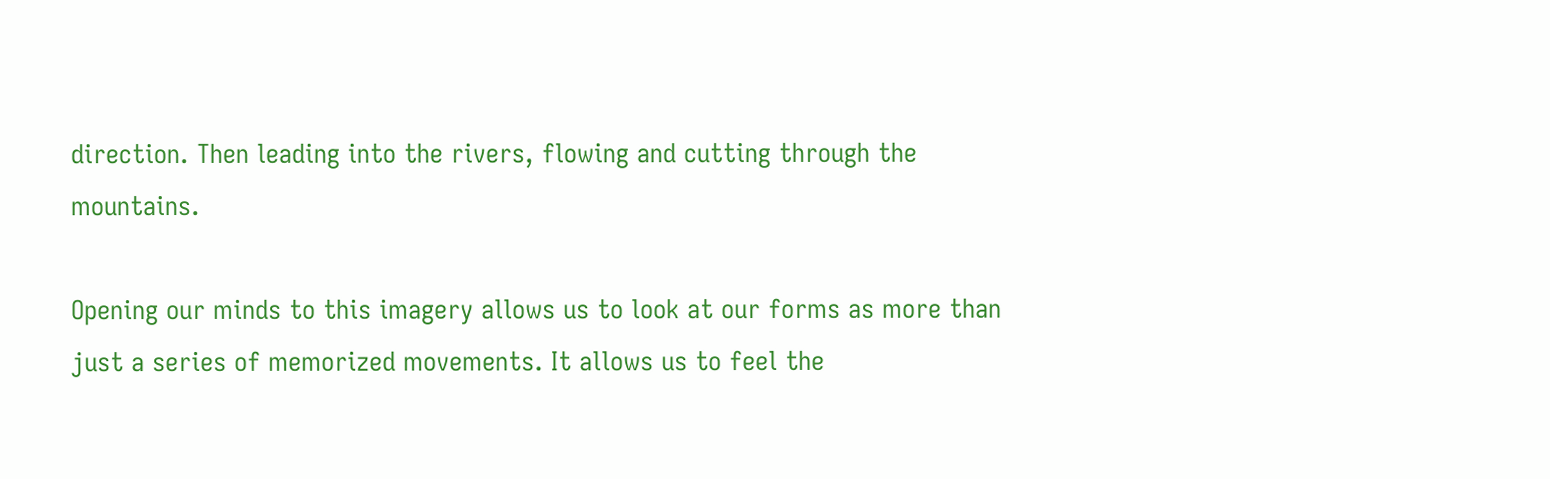direction. Then leading into the rivers, flowing and cutting through the mountains.

Opening our minds to this imagery allows us to look at our forms as more than just a series of memorized movements. It allows us to feel the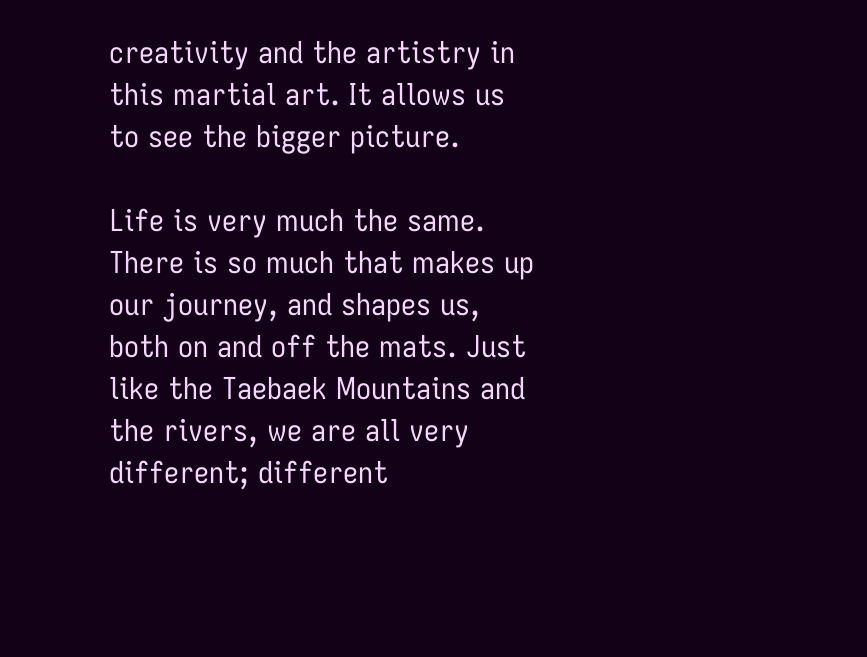creativity and the artistry in this martial art. It allows us to see the bigger picture.

Life is very much the same. There is so much that makes up our journey, and shapes us, both on and off the mats. Just like the Taebaek Mountains and the rivers, we are all very different; different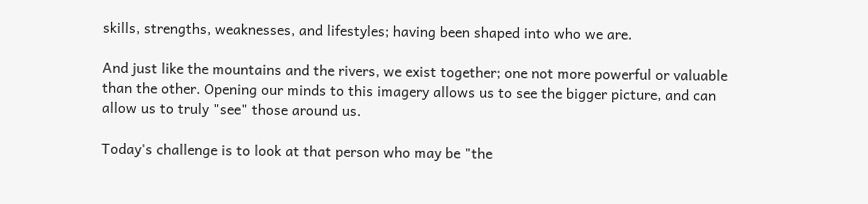skills, strengths, weaknesses, and lifestyles; having been shaped into who we are.

And just like the mountains and the rivers, we exist together; one not more powerful or valuable than the other. Opening our minds to this imagery allows us to see the bigger picture, and can allow us to truly "see" those around us.

Today's challenge is to look at that person who may be "the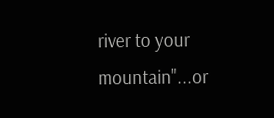river to your mountain"...or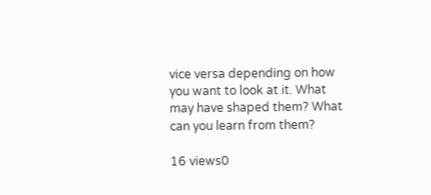vice versa depending on how you want to look at it. What may have shaped them? What can you learn from them?

16 views0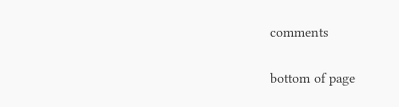comments


bottom of page